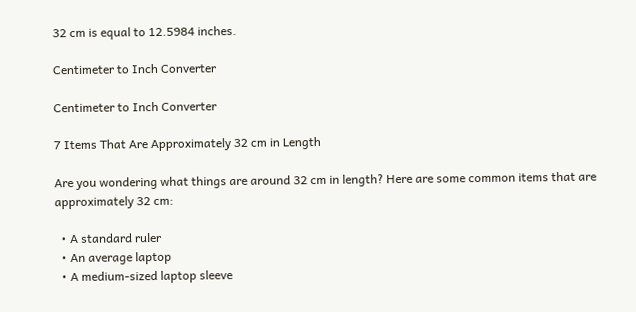32 cm is equal to 12.5984 inches.

Centimeter to Inch Converter

Centimeter to Inch Converter

7 Items That Are Approximately 32 cm in Length

Are you wondering what things are around 32 cm in length? Here are some common items that are approximately 32 cm:

  • A standard ruler
  • An average laptop
  • A medium-sized laptop sleeve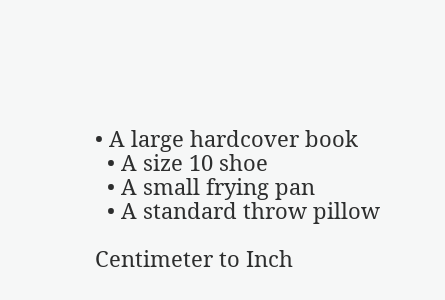• A large hardcover book
  • A size 10 shoe
  • A small frying pan
  • A standard throw pillow

Centimeter to Inch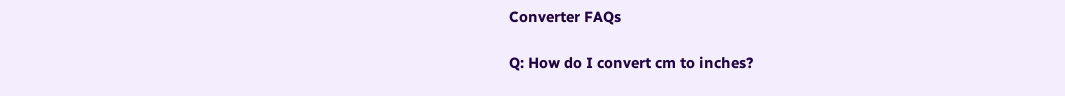Converter FAQs

Q: How do I convert cm to inches?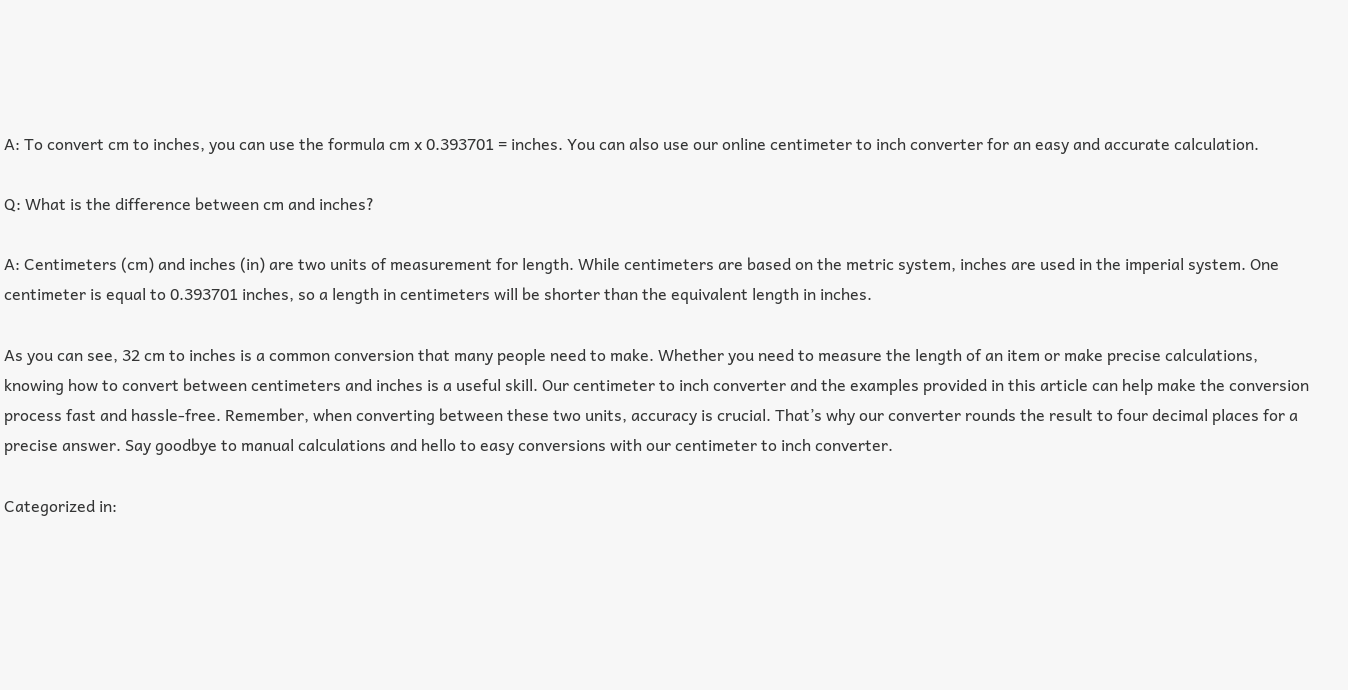A: To convert cm to inches, you can use the formula cm x 0.393701 = inches. You can also use our online centimeter to inch converter for an easy and accurate calculation.

Q: What is the difference between cm and inches?

A: Centimeters (cm) and inches (in) are two units of measurement for length. While centimeters are based on the metric system, inches are used in the imperial system. One centimeter is equal to 0.393701 inches, so a length in centimeters will be shorter than the equivalent length in inches.

As you can see, 32 cm to inches is a common conversion that many people need to make. Whether you need to measure the length of an item or make precise calculations, knowing how to convert between centimeters and inches is a useful skill. Our centimeter to inch converter and the examples provided in this article can help make the conversion process fast and hassle-free. Remember, when converting between these two units, accuracy is crucial. That’s why our converter rounds the result to four decimal places for a precise answer. Say goodbye to manual calculations and hello to easy conversions with our centimeter to inch converter.

Categorized in: